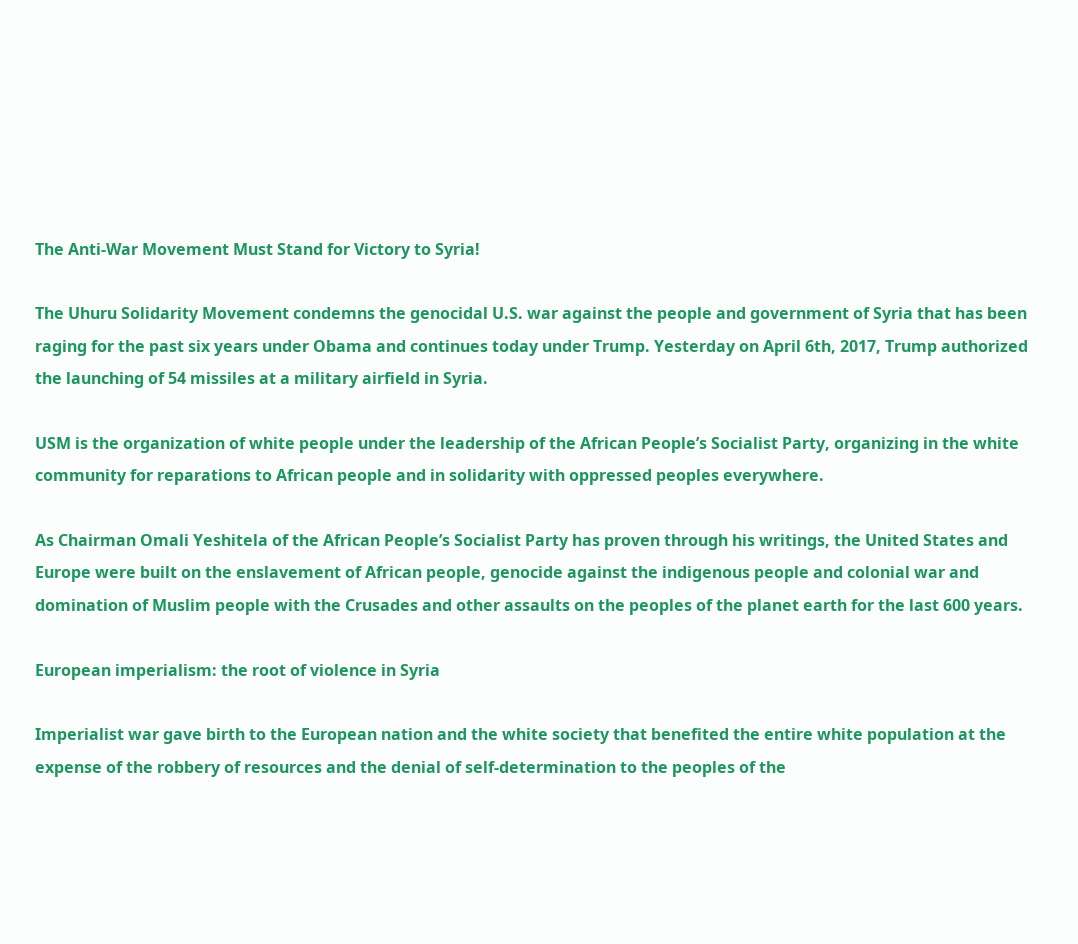The Anti-War Movement Must Stand for Victory to Syria!

The Uhuru Solidarity Movement condemns the genocidal U.S. war against the people and government of Syria that has been raging for the past six years under Obama and continues today under Trump. Yesterday on April 6th, 2017, Trump authorized the launching of 54 missiles at a military airfield in Syria.

USM is the organization of white people under the leadership of the African People’s Socialist Party, organizing in the white community for reparations to African people and in solidarity with oppressed peoples everywhere.

As Chairman Omali Yeshitela of the African People’s Socialist Party has proven through his writings, the United States and Europe were built on the enslavement of African people, genocide against the indigenous people and colonial war and domination of Muslim people with the Crusades and other assaults on the peoples of the planet earth for the last 600 years.

European imperialism: the root of violence in Syria

Imperialist war gave birth to the European nation and the white society that benefited the entire white population at the expense of the robbery of resources and the denial of self-determination to the peoples of the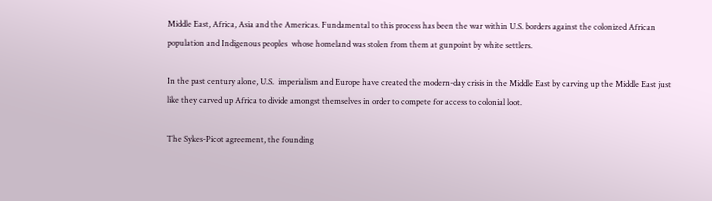Middle East, Africa, Asia and the Americas. Fundamental to this process has been the war within U.S. borders against the colonized African population and Indigenous peoples  whose homeland was stolen from them at gunpoint by white settlers.

In the past century alone, U.S.  imperialism and Europe have created the modern-day crisis in the Middle East by carving up the Middle East just like they carved up Africa to divide amongst themselves in order to compete for access to colonial loot.

The Sykes-Picot agreement, the founding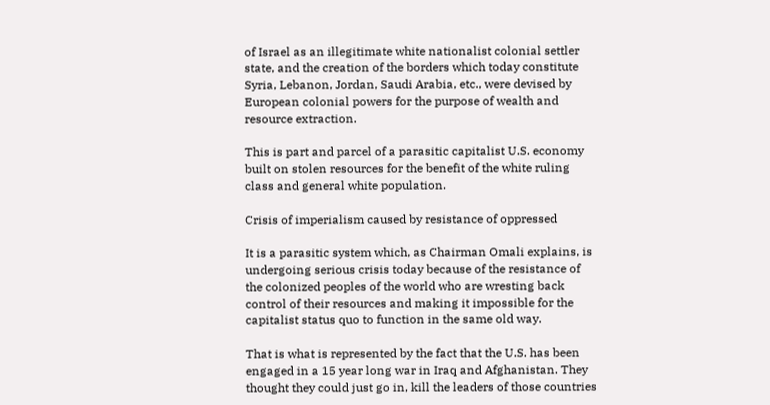of Israel as an illegitimate white nationalist colonial settler state, and the creation of the borders which today constitute Syria, Lebanon, Jordan, Saudi Arabia, etc., were devised by European colonial powers for the purpose of wealth and resource extraction.

This is part and parcel of a parasitic capitalist U.S. economy built on stolen resources for the benefit of the white ruling class and general white population.

Crisis of imperialism caused by resistance of oppressed

It is a parasitic system which, as Chairman Omali explains, is undergoing serious crisis today because of the resistance of the colonized peoples of the world who are wresting back control of their resources and making it impossible for the capitalist status quo to function in the same old way.

That is what is represented by the fact that the U.S. has been engaged in a 15 year long war in Iraq and Afghanistan. They thought they could just go in, kill the leaders of those countries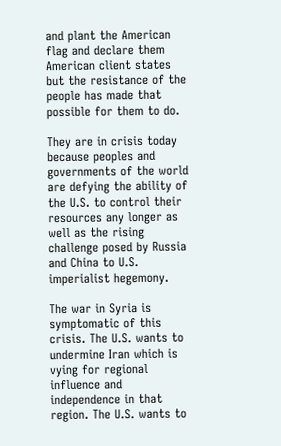and plant the American flag and declare them American client states but the resistance of the people has made that possible for them to do.

They are in crisis today because peoples and governments of the world are defying the ability of the U.S. to control their resources any longer as well as the rising challenge posed by Russia and China to U.S. imperialist hegemony.

The war in Syria is symptomatic of this crisis. The U.S. wants to undermine Iran which is vying for regional influence and independence in that region. The U.S. wants to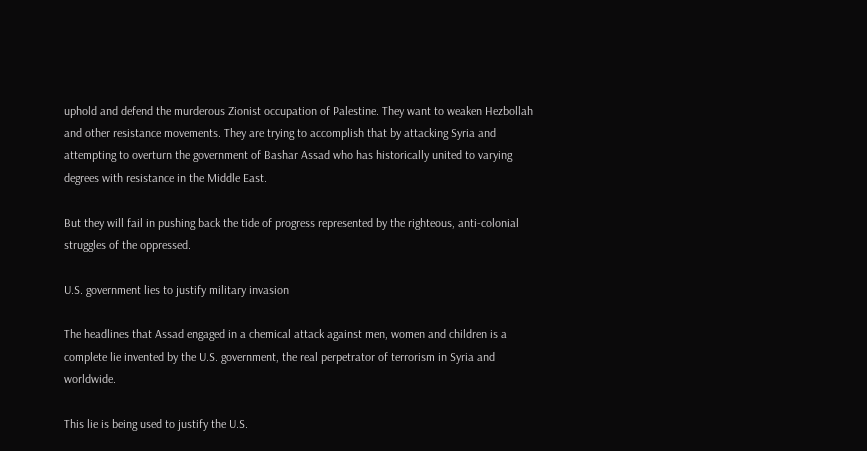uphold and defend the murderous Zionist occupation of Palestine. They want to weaken Hezbollah and other resistance movements. They are trying to accomplish that by attacking Syria and attempting to overturn the government of Bashar Assad who has historically united to varying degrees with resistance in the Middle East.

But they will fail in pushing back the tide of progress represented by the righteous, anti-colonial struggles of the oppressed.

U.S. government lies to justify military invasion

The headlines that Assad engaged in a chemical attack against men, women and children is a complete lie invented by the U.S. government, the real perpetrator of terrorism in Syria and worldwide.

This lie is being used to justify the U.S.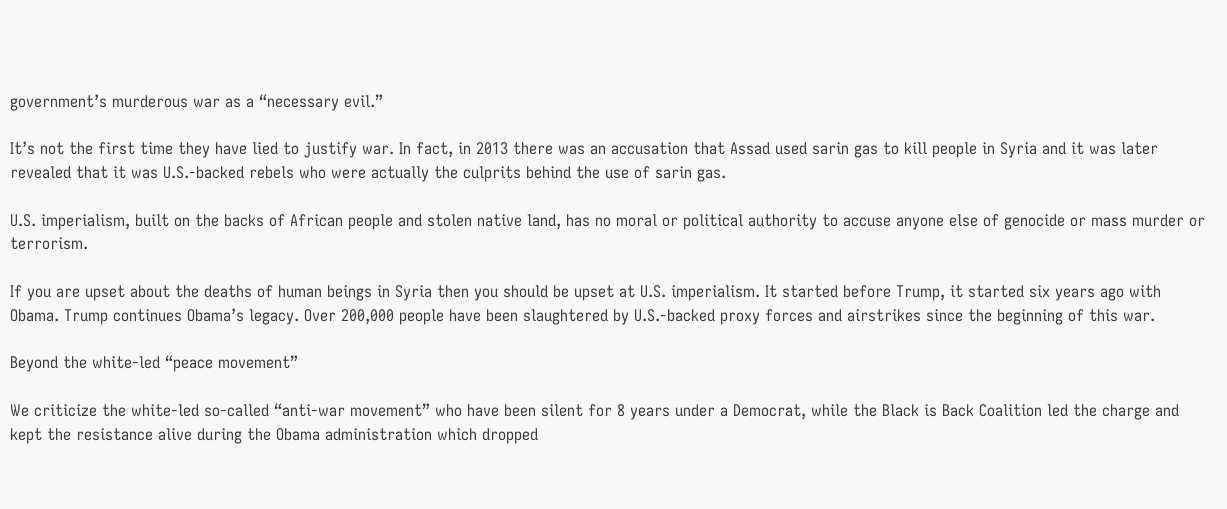government’s murderous war as a “necessary evil.”

It’s not the first time they have lied to justify war. In fact, in 2013 there was an accusation that Assad used sarin gas to kill people in Syria and it was later revealed that it was U.S.-backed rebels who were actually the culprits behind the use of sarin gas.

U.S. imperialism, built on the backs of African people and stolen native land, has no moral or political authority to accuse anyone else of genocide or mass murder or terrorism.

If you are upset about the deaths of human beings in Syria then you should be upset at U.S. imperialism. It started before Trump, it started six years ago with Obama. Trump continues Obama’s legacy. Over 200,000 people have been slaughtered by U.S.-backed proxy forces and airstrikes since the beginning of this war.

Beyond the white-led “peace movement”

We criticize the white-led so-called “anti-war movement” who have been silent for 8 years under a Democrat, while the Black is Back Coalition led the charge and kept the resistance alive during the Obama administration which dropped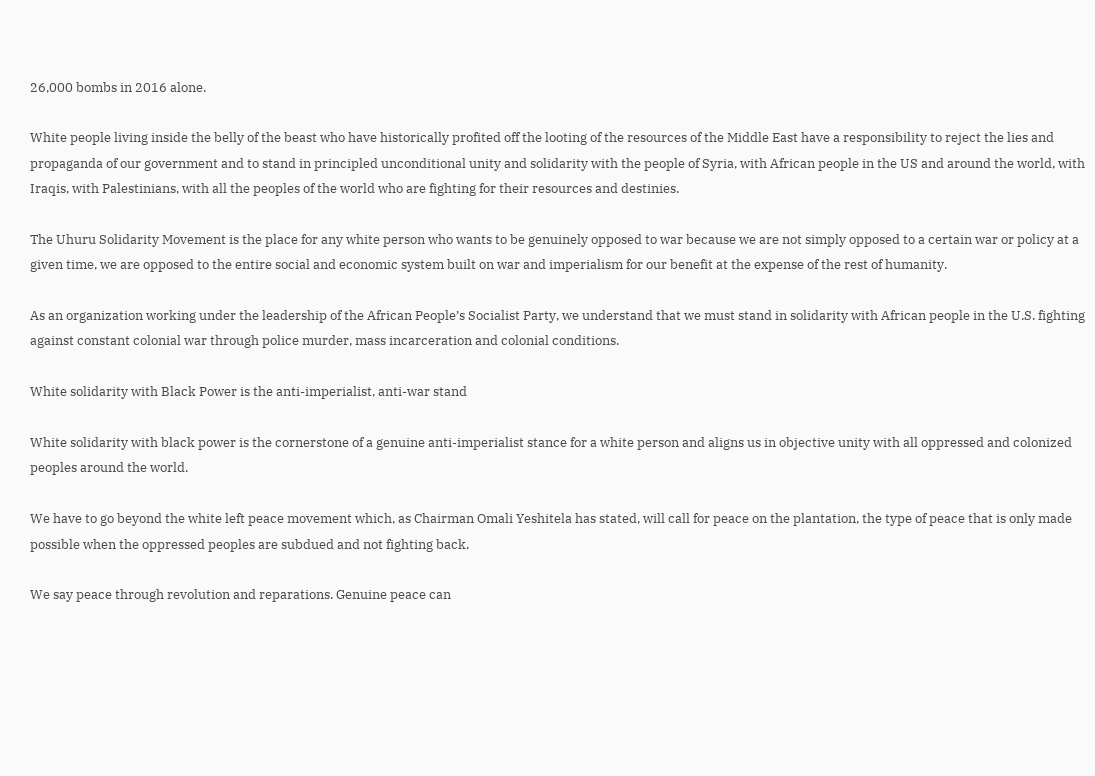26,000 bombs in 2016 alone.

White people living inside the belly of the beast who have historically profited off the looting of the resources of the Middle East have a responsibility to reject the lies and propaganda of our government and to stand in principled unconditional unity and solidarity with the people of Syria, with African people in the US and around the world, with Iraqis, with Palestinians, with all the peoples of the world who are fighting for their resources and destinies.

The Uhuru Solidarity Movement is the place for any white person who wants to be genuinely opposed to war because we are not simply opposed to a certain war or policy at a given time, we are opposed to the entire social and economic system built on war and imperialism for our benefit at the expense of the rest of humanity.

As an organization working under the leadership of the African People’s Socialist Party, we understand that we must stand in solidarity with African people in the U.S. fighting against constant colonial war through police murder, mass incarceration and colonial conditions.

White solidarity with Black Power is the anti-imperialist, anti-war stand

White solidarity with black power is the cornerstone of a genuine anti-imperialist stance for a white person and aligns us in objective unity with all oppressed and colonized peoples around the world.

We have to go beyond the white left peace movement which, as Chairman Omali Yeshitela has stated, will call for peace on the plantation, the type of peace that is only made possible when the oppressed peoples are subdued and not fighting back.

We say peace through revolution and reparations. Genuine peace can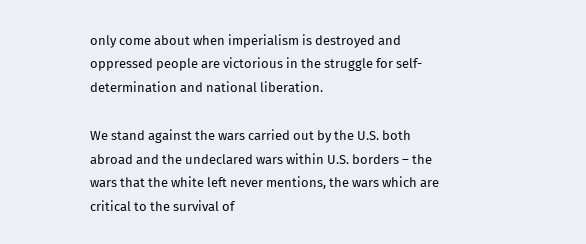only come about when imperialism is destroyed and oppressed people are victorious in the struggle for self-determination and national liberation.

We stand against the wars carried out by the U.S. both abroad and the undeclared wars within U.S. borders – the wars that the white left never mentions, the wars which are critical to the survival of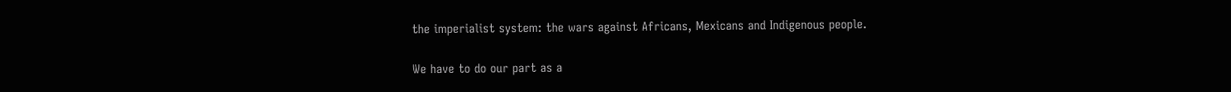the imperialist system: the wars against Africans, Mexicans and Indigenous people.

We have to do our part as a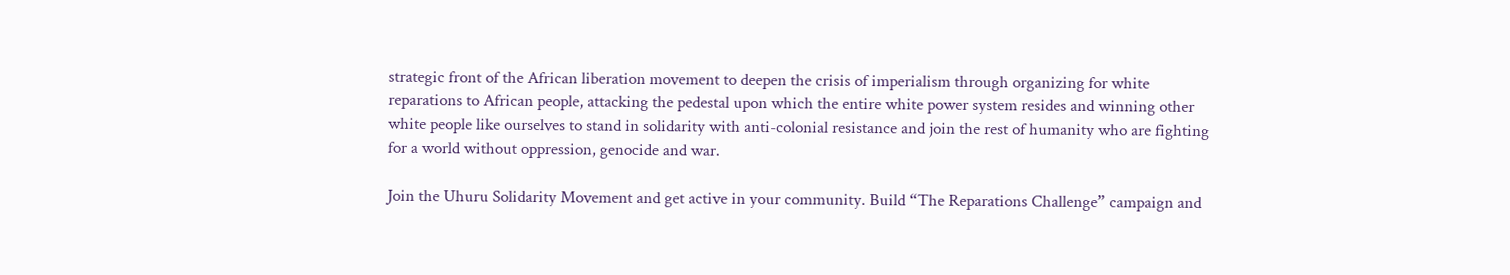strategic front of the African liberation movement to deepen the crisis of imperialism through organizing for white reparations to African people, attacking the pedestal upon which the entire white power system resides and winning other white people like ourselves to stand in solidarity with anti-colonial resistance and join the rest of humanity who are fighting for a world without oppression, genocide and war.

Join the Uhuru Solidarity Movement and get active in your community. Build “The Reparations Challenge” campaign and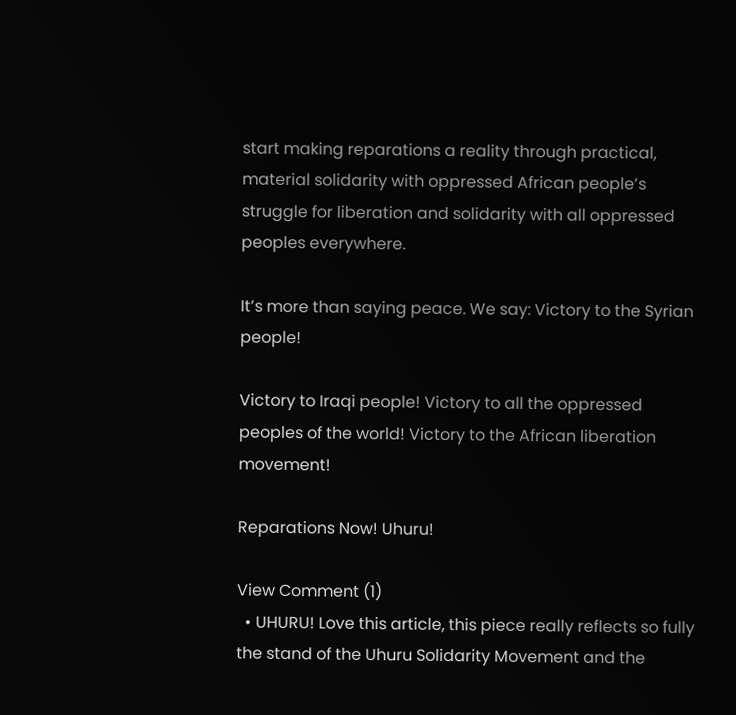start making reparations a reality through practical, material solidarity with oppressed African people’s struggle for liberation and solidarity with all oppressed peoples everywhere.

It’s more than saying peace. We say: Victory to the Syrian people!

Victory to Iraqi people! Victory to all the oppressed peoples of the world! Victory to the African liberation movement!

Reparations Now! Uhuru!

View Comment (1)
  • UHURU! Love this article, this piece really reflects so fully the stand of the Uhuru Solidarity Movement and the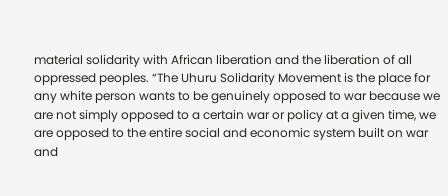material solidarity with African liberation and the liberation of all oppressed peoples. “The Uhuru Solidarity Movement is the place for any white person wants to be genuinely opposed to war because we are not simply opposed to a certain war or policy at a given time, we are opposed to the entire social and economic system built on war and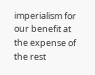imperialism for our benefit at the expense of the rest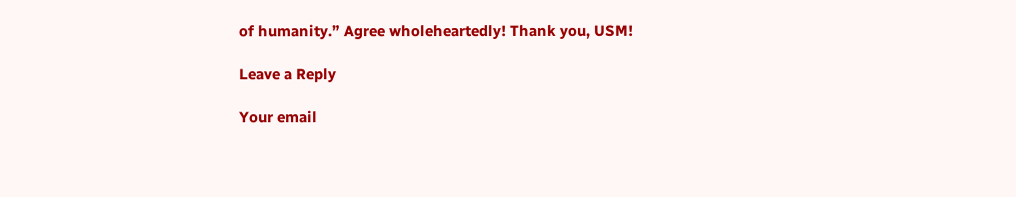of humanity.” Agree wholeheartedly! Thank you, USM!

Leave a Reply

Your email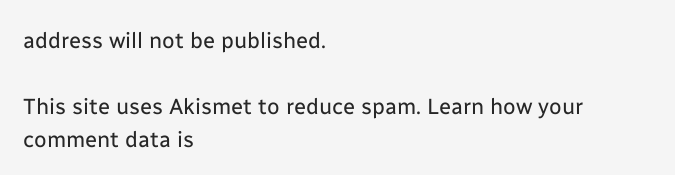address will not be published.

This site uses Akismet to reduce spam. Learn how your comment data is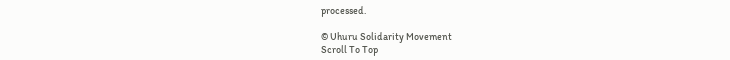processed.

© Uhuru Solidarity Movement
Scroll To Top